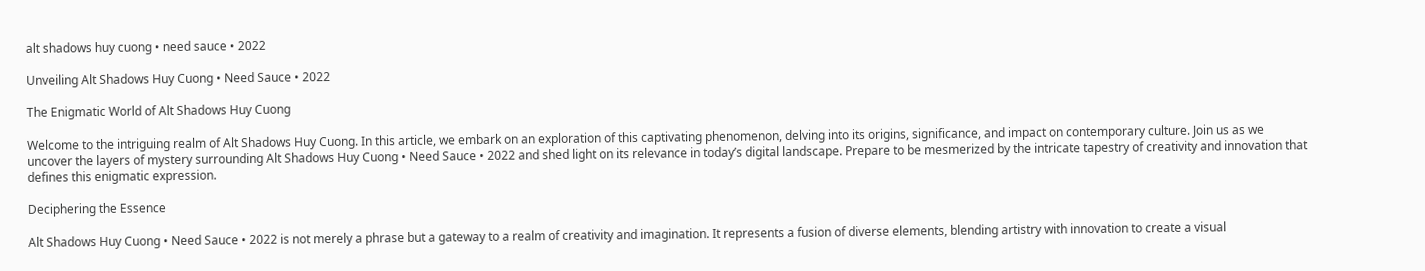alt shadows huy cuong • need sauce • 2022

Unveiling Alt Shadows Huy Cuong • Need Sauce • 2022

The Enigmatic World of Alt Shadows Huy Cuong

Welcome to the intriguing realm of Alt Shadows Huy Cuong. In this article, we embark on an exploration of this captivating phenomenon, delving into its origins, significance, and impact on contemporary culture. Join us as we uncover the layers of mystery surrounding Alt Shadows Huy Cuong • Need Sauce • 2022 and shed light on its relevance in today’s digital landscape. Prepare to be mesmerized by the intricate tapestry of creativity and innovation that defines this enigmatic expression.

Deciphering the Essence

Alt Shadows Huy Cuong • Need Sauce • 2022 is not merely a phrase but a gateway to a realm of creativity and imagination. It represents a fusion of diverse elements, blending artistry with innovation to create a visual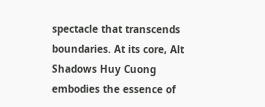spectacle that transcends boundaries. At its core, Alt Shadows Huy Cuong embodies the essence of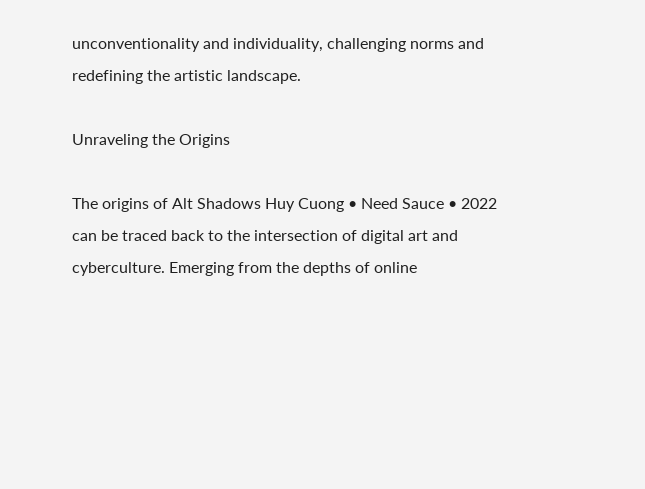unconventionality and individuality, challenging norms and redefining the artistic landscape.

Unraveling the Origins

The origins of Alt Shadows Huy Cuong • Need Sauce • 2022 can be traced back to the intersection of digital art and cyberculture. Emerging from the depths of online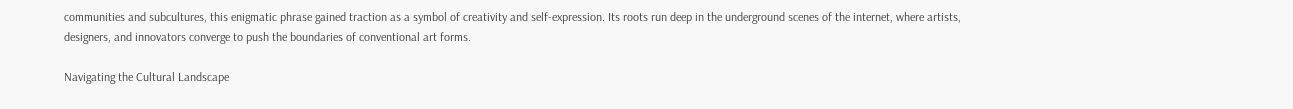communities and subcultures, this enigmatic phrase gained traction as a symbol of creativity and self-expression. Its roots run deep in the underground scenes of the internet, where artists, designers, and innovators converge to push the boundaries of conventional art forms.

Navigating the Cultural Landscape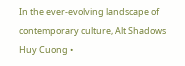In the ever-evolving landscape of contemporary culture, Alt Shadows Huy Cuong •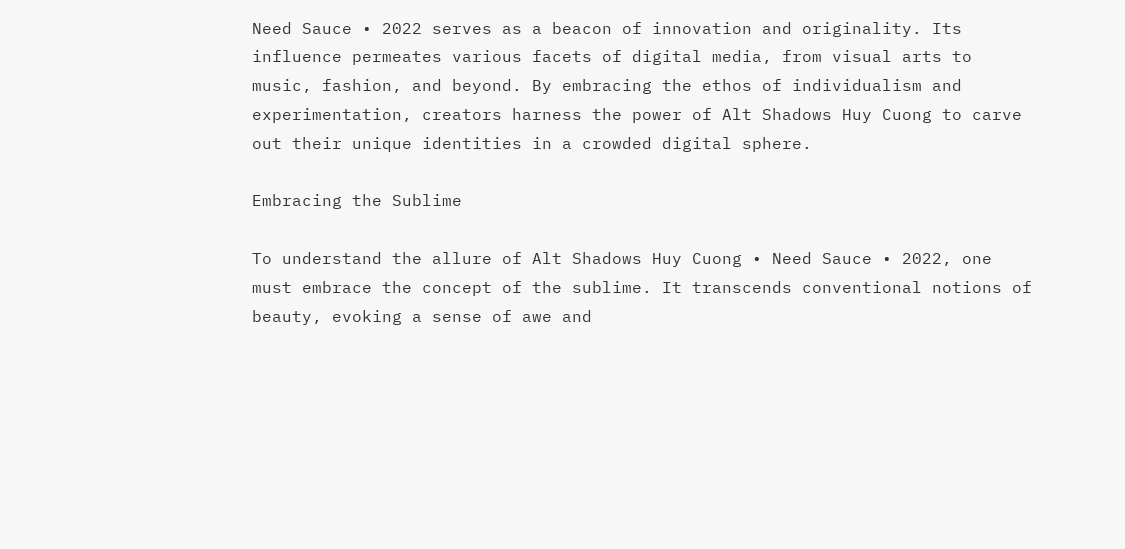Need Sauce • 2022 serves as a beacon of innovation and originality. Its influence permeates various facets of digital media, from visual arts to music, fashion, and beyond. By embracing the ethos of individualism and experimentation, creators harness the power of Alt Shadows Huy Cuong to carve out their unique identities in a crowded digital sphere.

Embracing the Sublime

To understand the allure of Alt Shadows Huy Cuong • Need Sauce • 2022, one must embrace the concept of the sublime. It transcends conventional notions of beauty, evoking a sense of awe and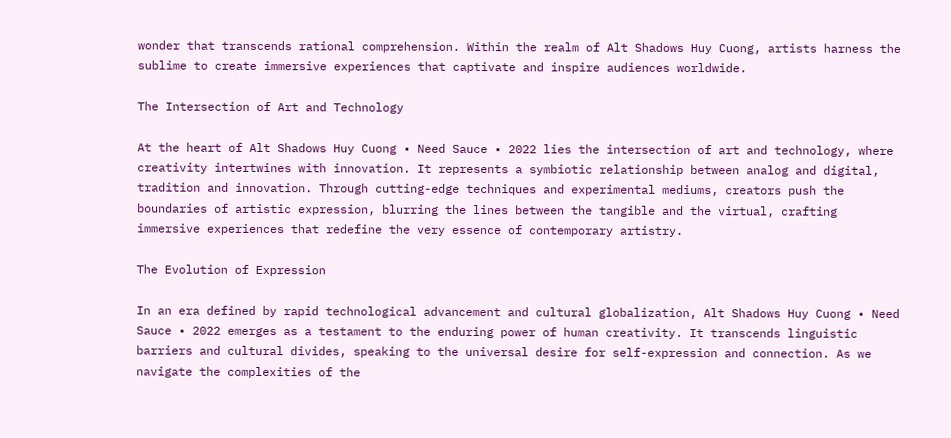wonder that transcends rational comprehension. Within the realm of Alt Shadows Huy Cuong, artists harness the sublime to create immersive experiences that captivate and inspire audiences worldwide.

The Intersection of Art and Technology

At the heart of Alt Shadows Huy Cuong • Need Sauce • 2022 lies the intersection of art and technology, where creativity intertwines with innovation. It represents a symbiotic relationship between analog and digital, tradition and innovation. Through cutting-edge techniques and experimental mediums, creators push the boundaries of artistic expression, blurring the lines between the tangible and the virtual, crafting immersive experiences that redefine the very essence of contemporary artistry.

The Evolution of Expression

In an era defined by rapid technological advancement and cultural globalization, Alt Shadows Huy Cuong • Need Sauce • 2022 emerges as a testament to the enduring power of human creativity. It transcends linguistic barriers and cultural divides, speaking to the universal desire for self-expression and connection. As we navigate the complexities of the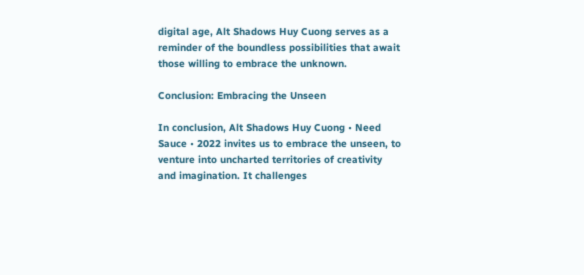digital age, Alt Shadows Huy Cuong serves as a reminder of the boundless possibilities that await those willing to embrace the unknown.

Conclusion: Embracing the Unseen

In conclusion, Alt Shadows Huy Cuong • Need Sauce • 2022 invites us to embrace the unseen, to venture into uncharted territories of creativity and imagination. It challenges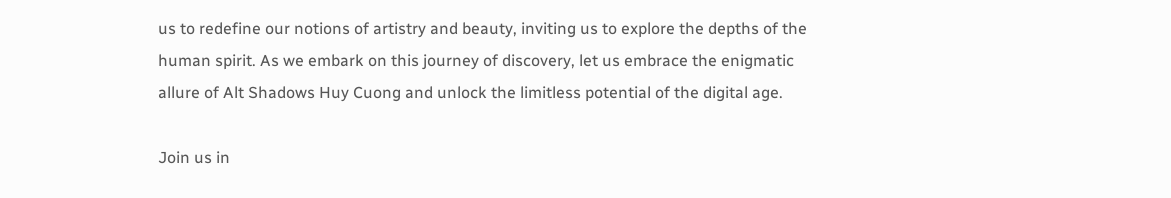us to redefine our notions of artistry and beauty, inviting us to explore the depths of the human spirit. As we embark on this journey of discovery, let us embrace the enigmatic allure of Alt Shadows Huy Cuong and unlock the limitless potential of the digital age.

Join us in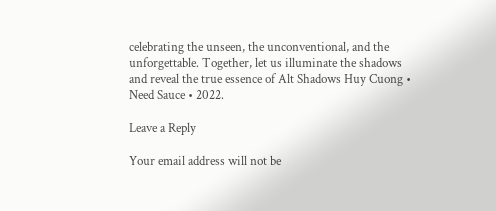celebrating the unseen, the unconventional, and the unforgettable. Together, let us illuminate the shadows and reveal the true essence of Alt Shadows Huy Cuong • Need Sauce • 2022.

Leave a Reply

Your email address will not be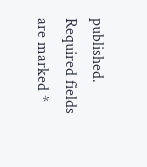published. Required fields are marked *